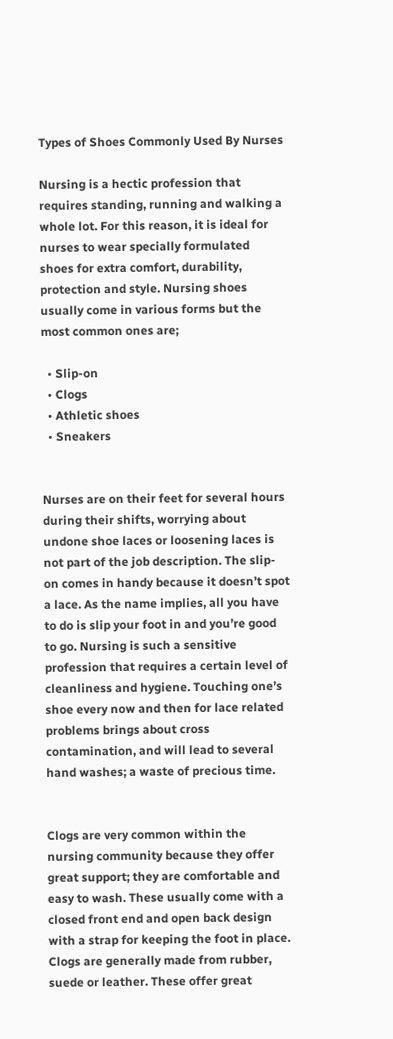Types of Shoes Commonly Used By Nurses

Nursing is a hectic profession that requires standing, running and walking a whole lot. For this reason, it is ideal for nurses to wear specially formulated shoes for extra comfort, durability, protection and style. Nursing shoes usually come in various forms but the most common ones are;

  • Slip-on
  • Clogs
  • Athletic shoes
  • Sneakers


Nurses are on their feet for several hours during their shifts, worrying about undone shoe laces or loosening laces is not part of the job description. The slip-on comes in handy because it doesn’t spot a lace. As the name implies, all you have to do is slip your foot in and you’re good to go. Nursing is such a sensitive profession that requires a certain level of cleanliness and hygiene. Touching one’s shoe every now and then for lace related problems brings about cross contamination, and will lead to several hand washes; a waste of precious time.


Clogs are very common within the nursing community because they offer great support; they are comfortable and easy to wash. These usually come with a closed front end and open back design with a strap for keeping the foot in place. Clogs are generally made from rubber, suede or leather. These offer great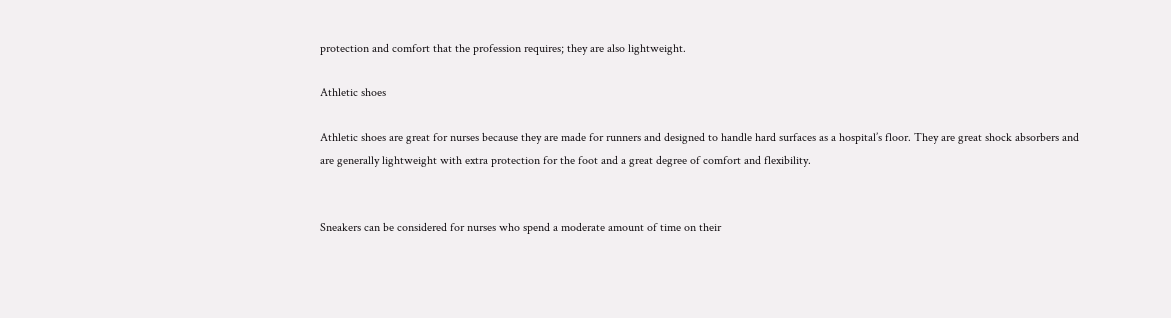protection and comfort that the profession requires; they are also lightweight.

Athletic shoes

Athletic shoes are great for nurses because they are made for runners and designed to handle hard surfaces as a hospital’s floor. They are great shock absorbers and are generally lightweight with extra protection for the foot and a great degree of comfort and flexibility.


Sneakers can be considered for nurses who spend a moderate amount of time on their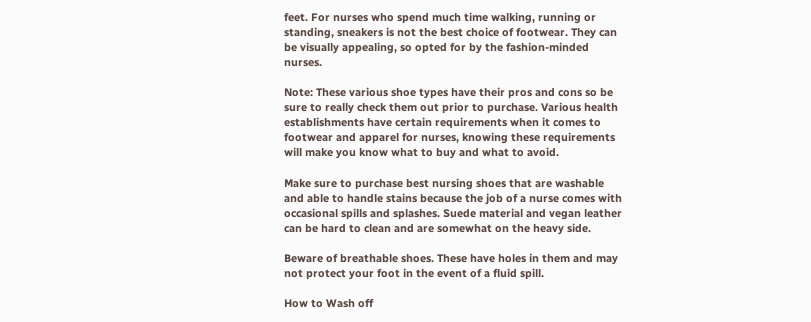feet. For nurses who spend much time walking, running or standing, sneakers is not the best choice of footwear. They can be visually appealing, so opted for by the fashion-minded nurses.

Note: These various shoe types have their pros and cons so be sure to really check them out prior to purchase. Various health establishments have certain requirements when it comes to footwear and apparel for nurses, knowing these requirements will make you know what to buy and what to avoid.

Make sure to purchase best nursing shoes that are washable and able to handle stains because the job of a nurse comes with occasional spills and splashes. Suede material and vegan leather can be hard to clean and are somewhat on the heavy side.

Beware of breathable shoes. These have holes in them and may not protect your foot in the event of a fluid spill.

How to Wash off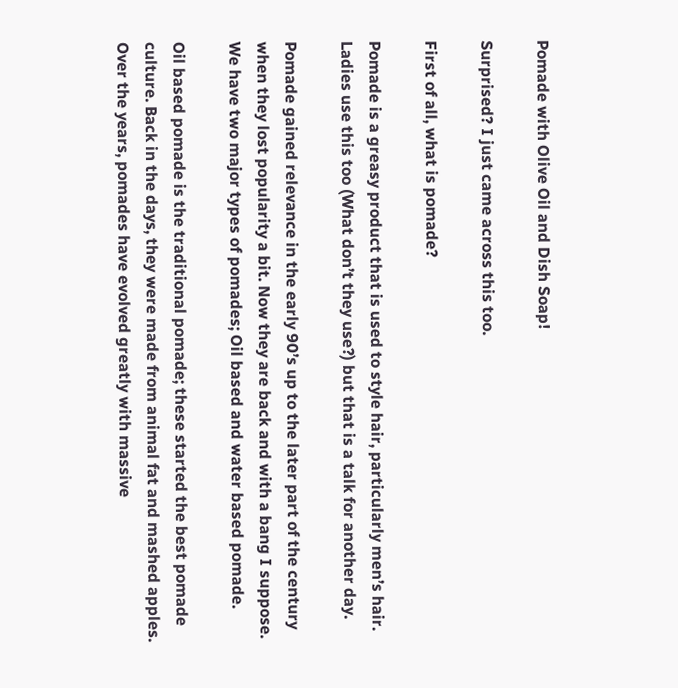Pomade with Olive Oil and Dish Soap!

Surprised? I just came across this too.

First of all, what is pomade?

Pomade is a greasy product that is used to style hair, particularly men’s hair. Ladies use this too (What don’t they use?) but that is a talk for another day.

Pomade gained relevance in the early 90’s up to the later part of the century when they lost popularity a bit. Now they are back and with a bang I suppose. We have two major types of pomades; Oil based and water based pomade.

Oil based pomade is the traditional pomade; these started the best pomade culture. Back in the days, they were made from animal fat and mashed apples. Over the years, pomades have evolved greatly with massive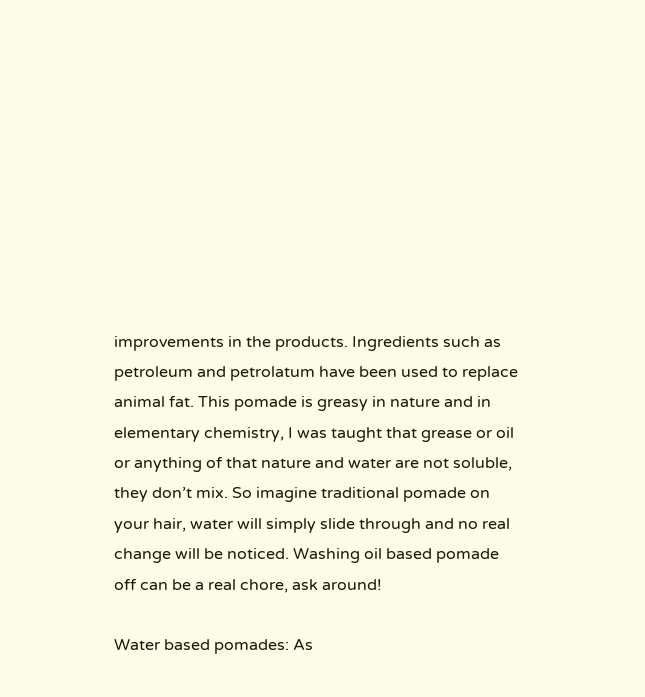improvements in the products. Ingredients such as petroleum and petrolatum have been used to replace animal fat. This pomade is greasy in nature and in elementary chemistry, I was taught that grease or oil or anything of that nature and water are not soluble, they don’t mix. So imagine traditional pomade on your hair, water will simply slide through and no real change will be noticed. Washing oil based pomade off can be a real chore, ask around!

Water based pomades: As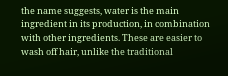the name suggests, water is the main ingredient in its production, in combination with other ingredients. These are easier to wash off hair, unlike the traditional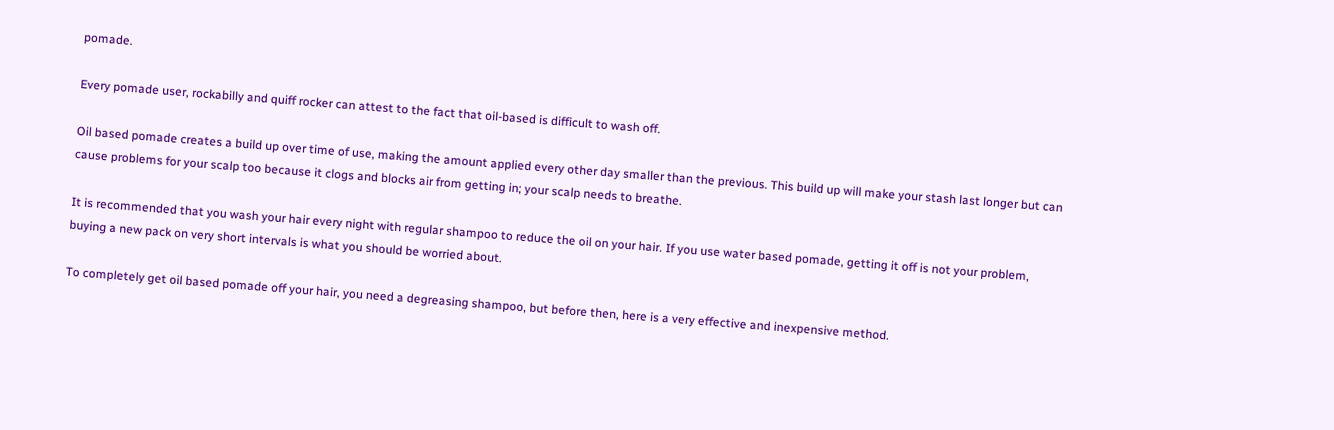pomade.

Every pomade user, rockabilly and quiff rocker can attest to the fact that oil-based is difficult to wash off.

Oil based pomade creates a build up over time of use, making the amount applied every other day smaller than the previous. This build up will make your stash last longer but can cause problems for your scalp too because it clogs and blocks air from getting in; your scalp needs to breathe.

It is recommended that you wash your hair every night with regular shampoo to reduce the oil on your hair. If you use water based pomade, getting it off is not your problem, buying a new pack on very short intervals is what you should be worried about.

To completely get oil based pomade off your hair, you need a degreasing shampoo, but before then, here is a very effective and inexpensive method.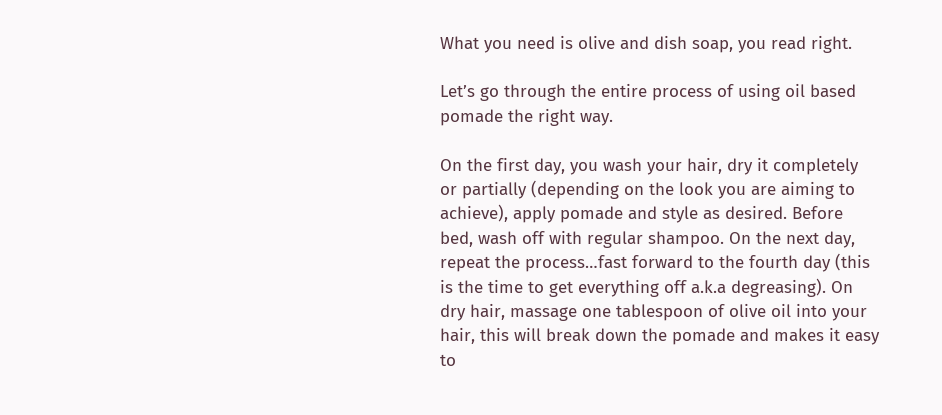What you need is olive and dish soap, you read right.

Let’s go through the entire process of using oil based pomade the right way.

On the first day, you wash your hair, dry it completely or partially (depending on the look you are aiming to achieve), apply pomade and style as desired. Before bed, wash off with regular shampoo. On the next day, repeat the process…fast forward to the fourth day (this is the time to get everything off a.k.a degreasing). On dry hair, massage one tablespoon of olive oil into your hair, this will break down the pomade and makes it easy to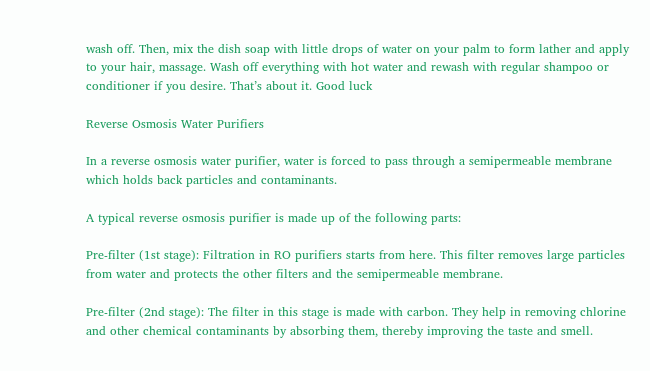wash off. Then, mix the dish soap with little drops of water on your palm to form lather and apply to your hair, massage. Wash off everything with hot water and rewash with regular shampoo or conditioner if you desire. That’s about it. Good luck

Reverse Osmosis Water Purifiers

In a reverse osmosis water purifier, water is forced to pass through a semipermeable membrane which holds back particles and contaminants.

A typical reverse osmosis purifier is made up of the following parts:

Pre-filter (1st stage): Filtration in RO purifiers starts from here. This filter removes large particles from water and protects the other filters and the semipermeable membrane.

Pre-filter (2nd stage): The filter in this stage is made with carbon. They help in removing chlorine and other chemical contaminants by absorbing them, thereby improving the taste and smell.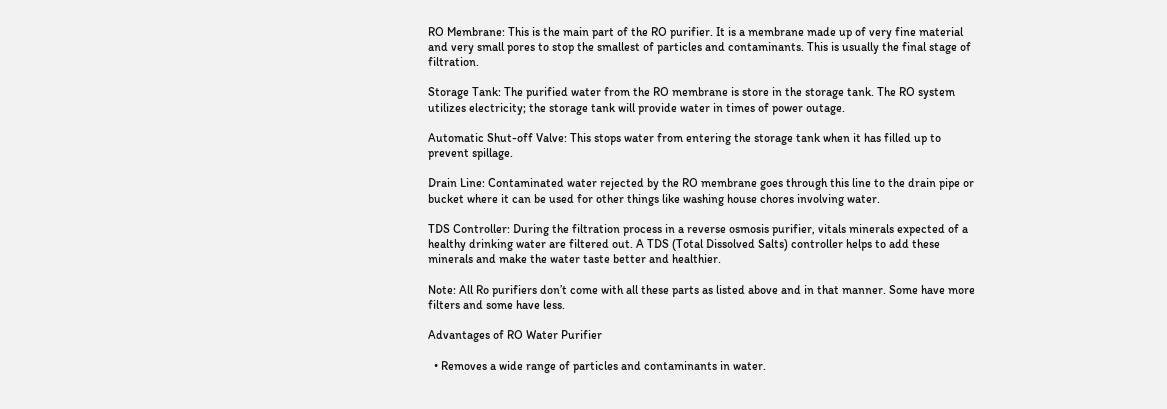RO Membrane: This is the main part of the RO purifier. It is a membrane made up of very fine material and very small pores to stop the smallest of particles and contaminants. This is usually the final stage of filtration.

Storage Tank: The purified water from the RO membrane is store in the storage tank. The RO system utilizes electricity; the storage tank will provide water in times of power outage.

Automatic Shut-off Valve: This stops water from entering the storage tank when it has filled up to prevent spillage.

Drain Line: Contaminated water rejected by the RO membrane goes through this line to the drain pipe or bucket where it can be used for other things like washing house chores involving water.

TDS Controller: During the filtration process in a reverse osmosis purifier, vitals minerals expected of a healthy drinking water are filtered out. A TDS (Total Dissolved Salts) controller helps to add these minerals and make the water taste better and healthier.

Note: All Ro purifiers don’t come with all these parts as listed above and in that manner. Some have more filters and some have less.

Advantages of RO Water Purifier

  • Removes a wide range of particles and contaminants in water.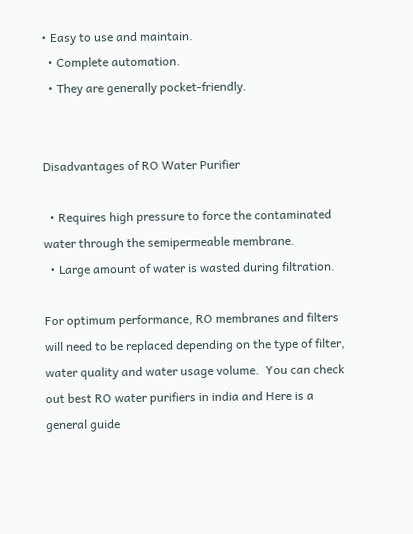• Easy to use and maintain.
  • Complete automation.
  • They are generally pocket-friendly.


Disadvantages of RO Water Purifier

  • Requires high pressure to force the contaminated water through the semipermeable membrane.
  • Large amount of water is wasted during filtration.

For optimum performance, RO membranes and filters will need to be replaced depending on the type of filter, water quality and water usage volume.  You can check out best RO water purifiers in india and Here is a general guide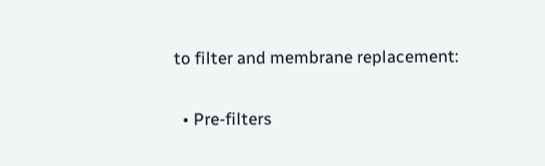to filter and membrane replacement:

  • Pre-filters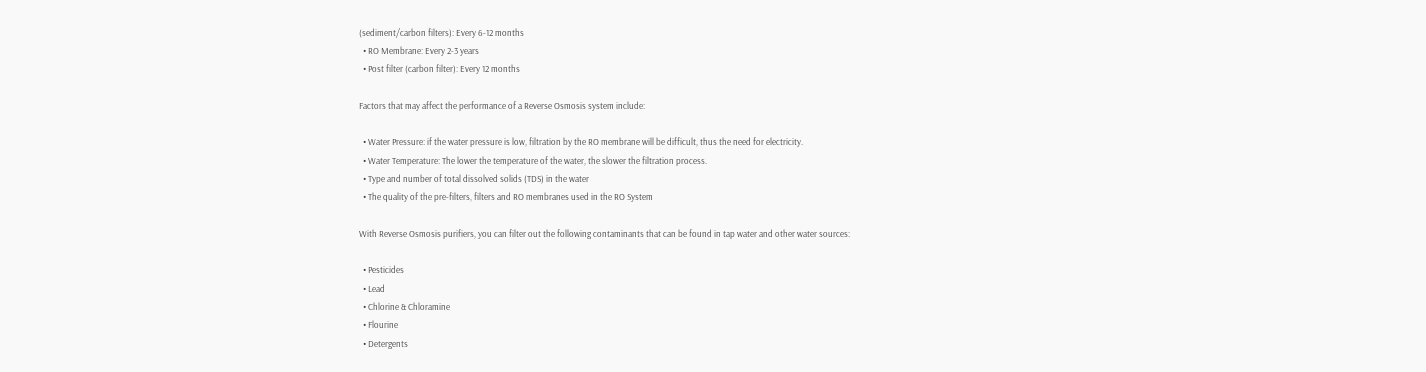(sediment/carbon filters): Every 6-12 months
  • RO Membrane: Every 2-3 years
  • Post filter (carbon filter): Every 12 months

Factors that may affect the performance of a Reverse Osmosis system include:

  • Water Pressure: if the water pressure is low, filtration by the RO membrane will be difficult, thus the need for electricity.
  • Water Temperature: The lower the temperature of the water, the slower the filtration process.
  • Type and number of total dissolved solids (TDS) in the water
  • The quality of the pre-filters, filters and RO membranes used in the RO System

With Reverse Osmosis purifiers, you can filter out the following contaminants that can be found in tap water and other water sources:

  • Pesticides
  • Lead
  • Chlorine & Chloramine
  • Flourine
  • Detergents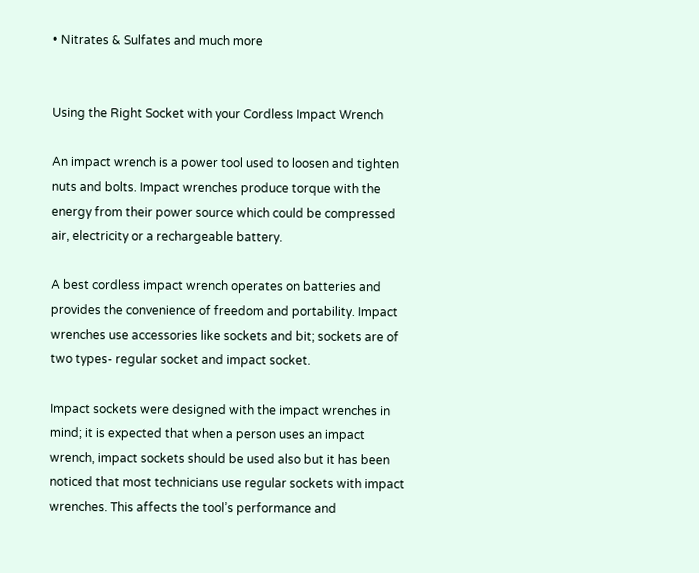• Nitrates & Sulfates and much more


Using the Right Socket with your Cordless Impact Wrench

An impact wrench is a power tool used to loosen and tighten nuts and bolts. Impact wrenches produce torque with the energy from their power source which could be compressed air, electricity or a rechargeable battery.

A best cordless impact wrench operates on batteries and provides the convenience of freedom and portability. Impact wrenches use accessories like sockets and bit; sockets are of two types- regular socket and impact socket.

Impact sockets were designed with the impact wrenches in mind; it is expected that when a person uses an impact wrench, impact sockets should be used also but it has been noticed that most technicians use regular sockets with impact wrenches. This affects the tool’s performance and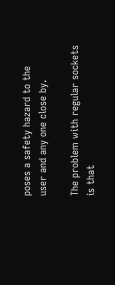poses a safety hazard to the user and any one close by.

The problem with regular sockets is that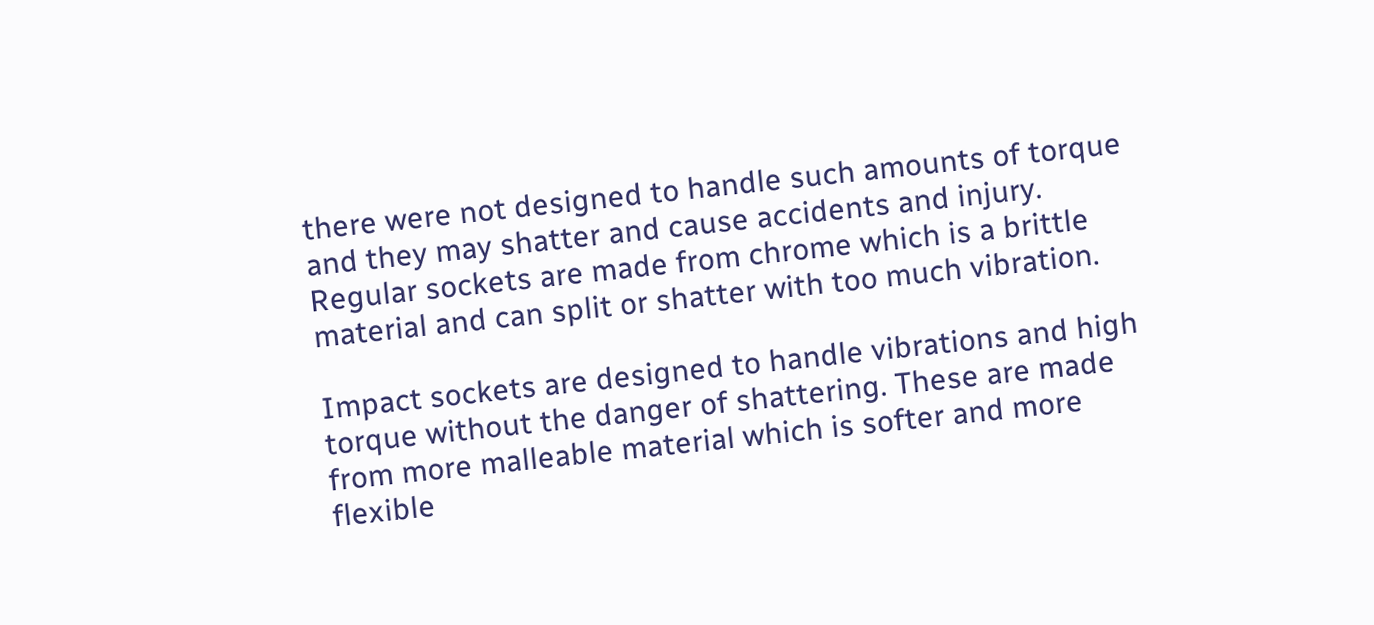there were not designed to handle such amounts of torque and they may shatter and cause accidents and injury. Regular sockets are made from chrome which is a brittle material and can split or shatter with too much vibration.

Impact sockets are designed to handle vibrations and high torque without the danger of shattering. These are made from more malleable material which is softer and more flexible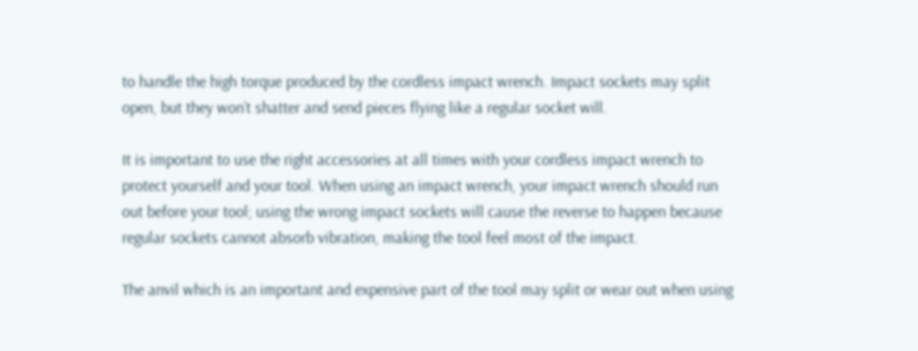to handle the high torque produced by the cordless impact wrench. Impact sockets may split open, but they won’t shatter and send pieces flying like a regular socket will.

It is important to use the right accessories at all times with your cordless impact wrench to protect yourself and your tool. When using an impact wrench, your impact wrench should run out before your tool; using the wrong impact sockets will cause the reverse to happen because regular sockets cannot absorb vibration, making the tool feel most of the impact.

The anvil which is an important and expensive part of the tool may split or wear out when using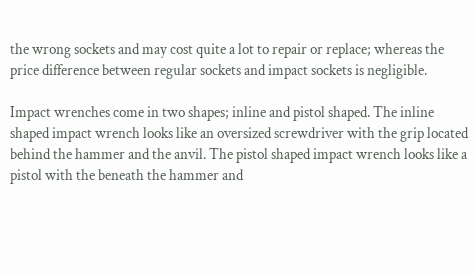the wrong sockets and may cost quite a lot to repair or replace; whereas the price difference between regular sockets and impact sockets is negligible.

Impact wrenches come in two shapes; inline and pistol shaped. The inline shaped impact wrench looks like an oversized screwdriver with the grip located behind the hammer and the anvil. The pistol shaped impact wrench looks like a pistol with the beneath the hammer and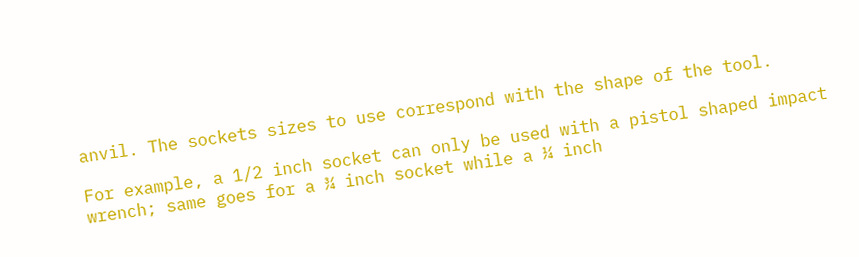anvil. The sockets sizes to use correspond with the shape of the tool.

For example, a 1/2 inch socket can only be used with a pistol shaped impact wrench; same goes for a ¾ inch socket while a ¼ inch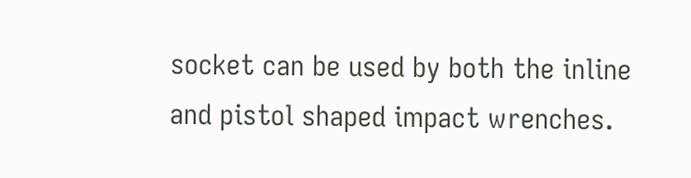socket can be used by both the inline and pistol shaped impact wrenches.